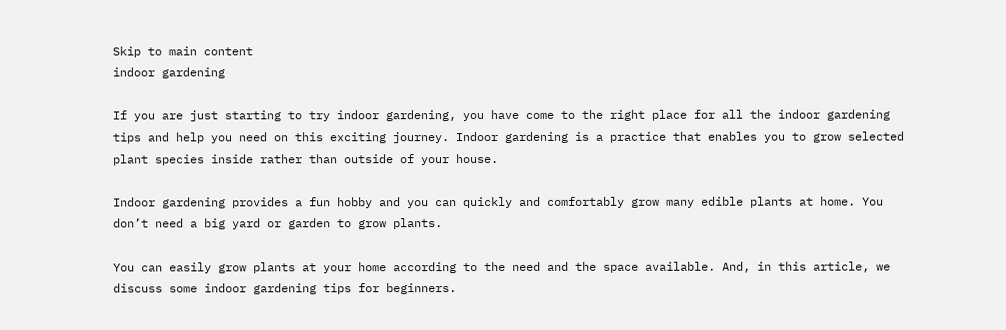Skip to main content
indoor gardening

If you are just starting to try indoor gardening, you have come to the right place for all the indoor gardening tips and help you need on this exciting journey. Indoor gardening is a practice that enables you to grow selected plant species inside rather than outside of your house.

Indoor gardening provides a fun hobby and you can quickly and comfortably grow many edible plants at home. You don’t need a big yard or garden to grow plants.

You can easily grow plants at your home according to the need and the space available. And, in this article, we discuss some indoor gardening tips for beginners.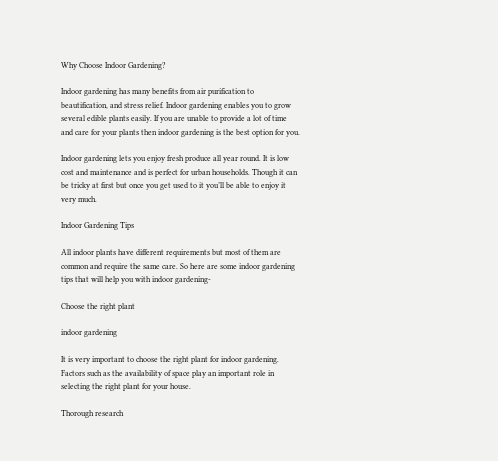Why Choose Indoor Gardening?

Indoor gardening has many benefits from air purification to beautification, and stress relief. Indoor gardening enables you to grow several edible plants easily. If you are unable to provide a lot of time and care for your plants then indoor gardening is the best option for you.

Indoor gardening lets you enjoy fresh produce all year round. It is low cost and maintenance and is perfect for urban households. Though it can be tricky at first but once you get used to it you’ll be able to enjoy it very much.

Indoor Gardening Tips

All indoor plants have different requirements but most of them are common and require the same care. So here are some indoor gardening tips that will help you with indoor gardening-

Choose the right plant

indoor gardening

It is very important to choose the right plant for indoor gardening. Factors such as the availability of space play an important role in selecting the right plant for your house.

Thorough research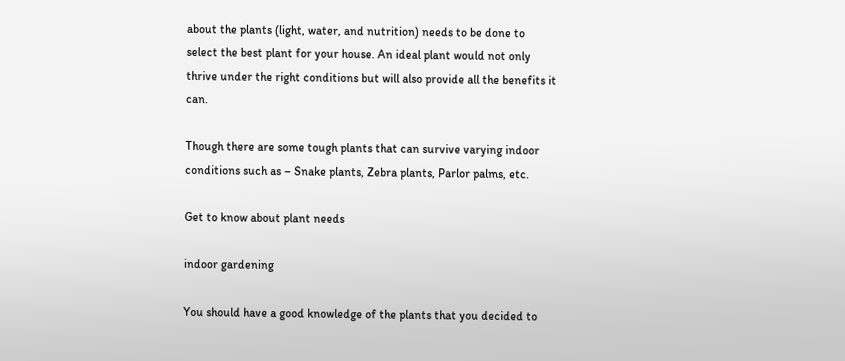about the plants (light, water, and nutrition) needs to be done to select the best plant for your house. An ideal plant would not only thrive under the right conditions but will also provide all the benefits it can.

Though there are some tough plants that can survive varying indoor conditions such as – Snake plants, Zebra plants, Parlor palms, etc.

Get to know about plant needs

indoor gardening

You should have a good knowledge of the plants that you decided to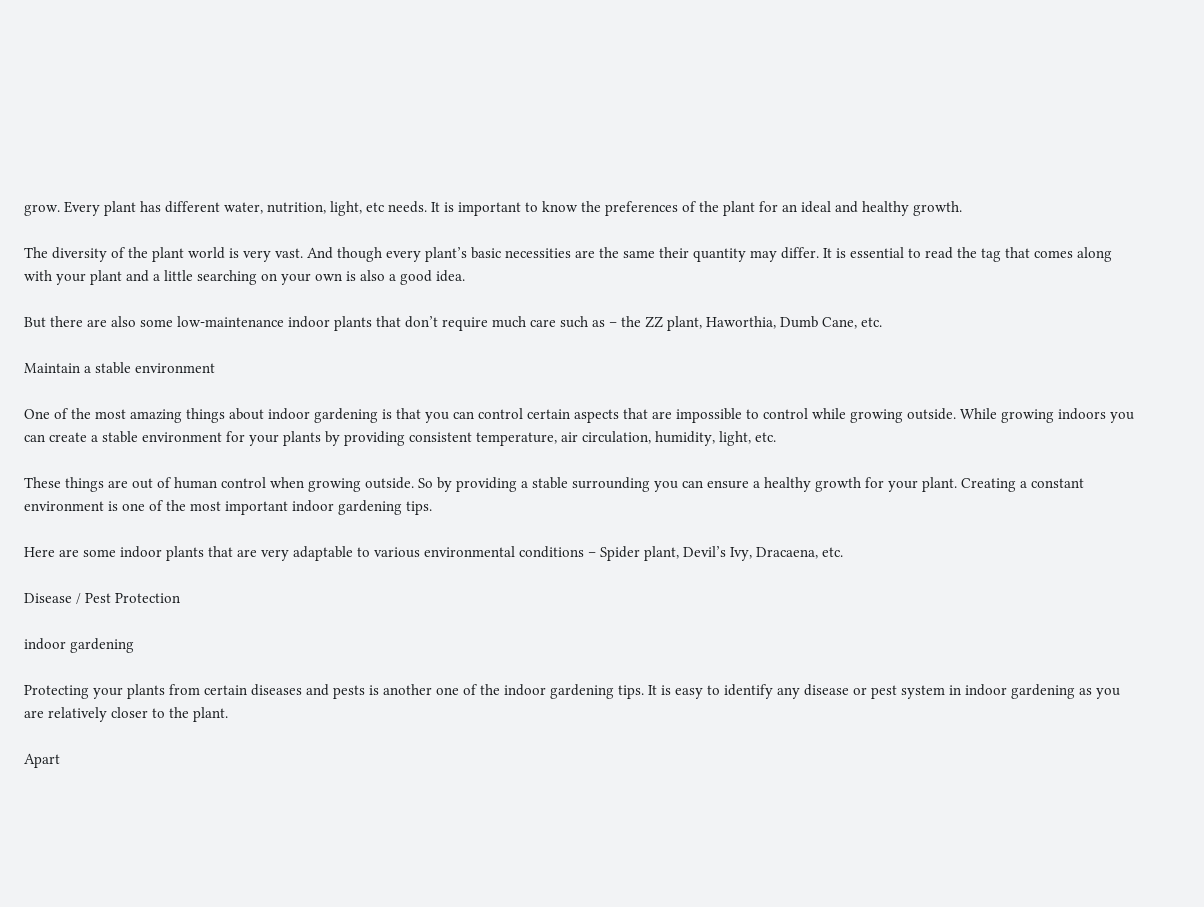grow. Every plant has different water, nutrition, light, etc needs. It is important to know the preferences of the plant for an ideal and healthy growth.

The diversity of the plant world is very vast. And though every plant’s basic necessities are the same their quantity may differ. It is essential to read the tag that comes along with your plant and a little searching on your own is also a good idea.

But there are also some low-maintenance indoor plants that don’t require much care such as – the ZZ plant, Haworthia, Dumb Cane, etc.

Maintain a stable environment

One of the most amazing things about indoor gardening is that you can control certain aspects that are impossible to control while growing outside. While growing indoors you can create a stable environment for your plants by providing consistent temperature, air circulation, humidity, light, etc.

These things are out of human control when growing outside. So by providing a stable surrounding you can ensure a healthy growth for your plant. Creating a constant environment is one of the most important indoor gardening tips.

Here are some indoor plants that are very adaptable to various environmental conditions – Spider plant, Devil’s Ivy, Dracaena, etc.

Disease / Pest Protection

indoor gardening

Protecting your plants from certain diseases and pests is another one of the indoor gardening tips. It is easy to identify any disease or pest system in indoor gardening as you are relatively closer to the plant.

Apart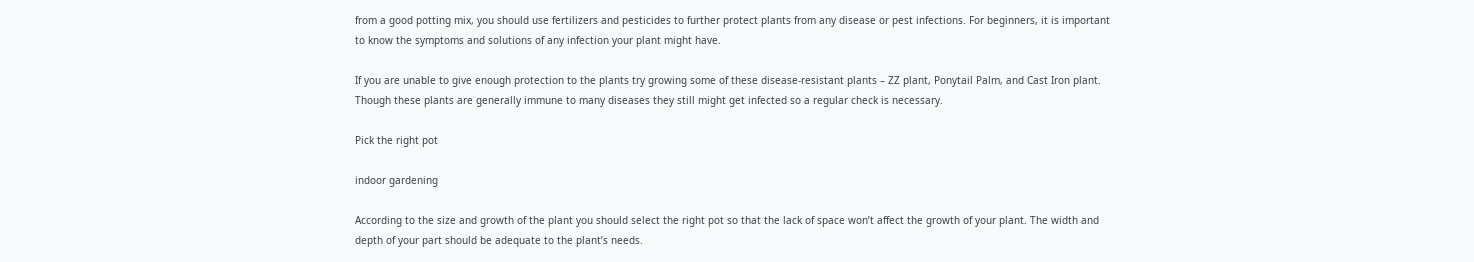from a good potting mix, you should use fertilizers and pesticides to further protect plants from any disease or pest infections. For beginners, it is important to know the symptoms and solutions of any infection your plant might have.

If you are unable to give enough protection to the plants try growing some of these disease-resistant plants – ZZ plant, Ponytail Palm, and Cast Iron plant. Though these plants are generally immune to many diseases they still might get infected so a regular check is necessary.

Pick the right pot

indoor gardening

According to the size and growth of the plant you should select the right pot so that the lack of space won’t affect the growth of your plant. The width and depth of your part should be adequate to the plant’s needs.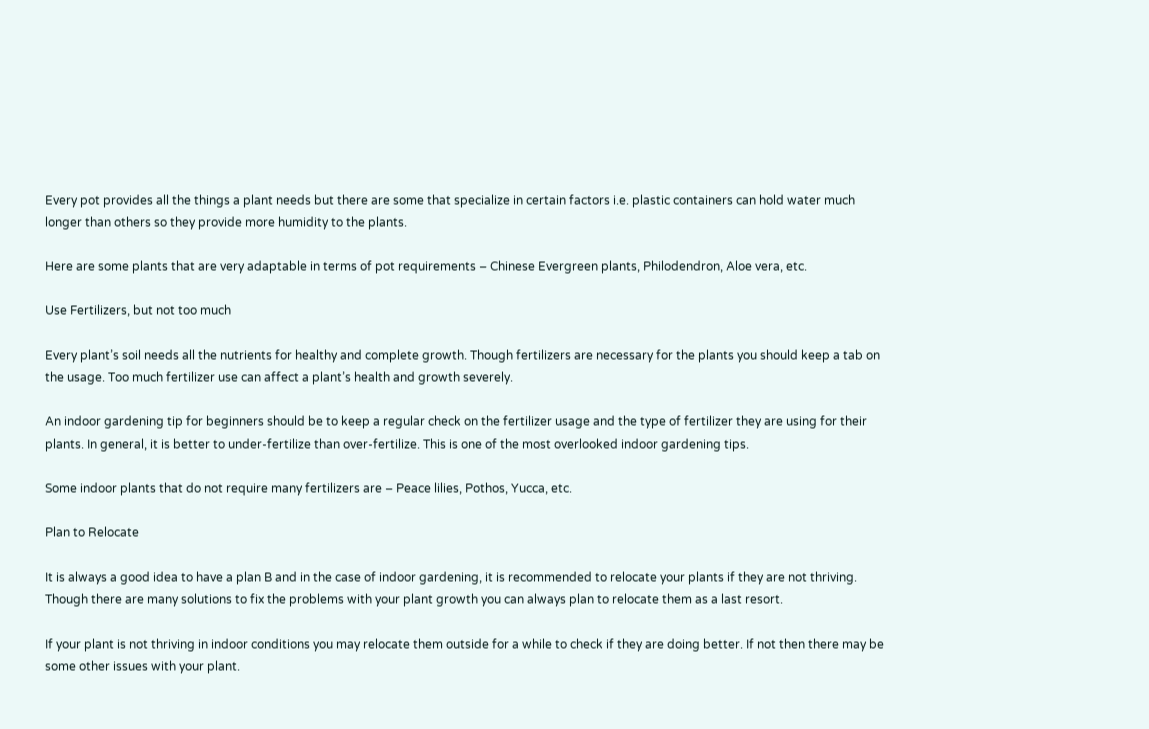Every pot provides all the things a plant needs but there are some that specialize in certain factors i.e. plastic containers can hold water much longer than others so they provide more humidity to the plants.

Here are some plants that are very adaptable in terms of pot requirements – Chinese Evergreen plants, Philodendron, Aloe vera, etc.

Use Fertilizers, but not too much

Every plant’s soil needs all the nutrients for healthy and complete growth. Though fertilizers are necessary for the plants you should keep a tab on the usage. Too much fertilizer use can affect a plant’s health and growth severely.

An indoor gardening tip for beginners should be to keep a regular check on the fertilizer usage and the type of fertilizer they are using for their plants. In general, it is better to under-fertilize than over-fertilize. This is one of the most overlooked indoor gardening tips.

Some indoor plants that do not require many fertilizers are – Peace lilies, Pothos, Yucca, etc.

Plan to Relocate

It is always a good idea to have a plan B and in the case of indoor gardening, it is recommended to relocate your plants if they are not thriving. Though there are many solutions to fix the problems with your plant growth you can always plan to relocate them as a last resort.

If your plant is not thriving in indoor conditions you may relocate them outside for a while to check if they are doing better. If not then there may be some other issues with your plant.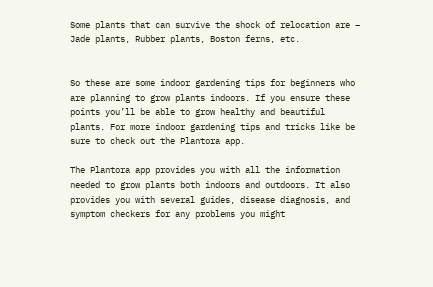Some plants that can survive the shock of relocation are – Jade plants, Rubber plants, Boston ferns, etc.


So these are some indoor gardening tips for beginners who are planning to grow plants indoors. If you ensure these points you’ll be able to grow healthy and beautiful plants. For more indoor gardening tips and tricks like be sure to check out the Plantora app.

The Plantora app provides you with all the information needed to grow plants both indoors and outdoors. It also provides you with several guides, disease diagnosis, and symptom checkers for any problems you might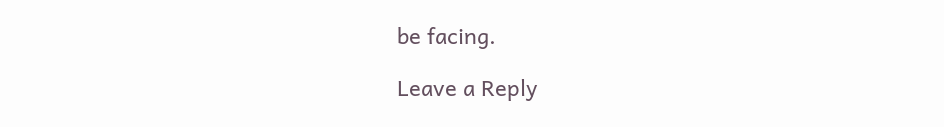be facing.

Leave a Reply